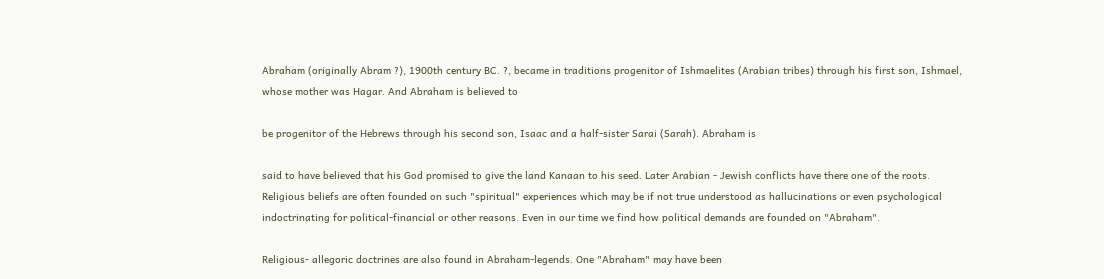Abraham (originally Abram ?), 1900th century BC. ?, became in traditions progenitor of Ishmaelites (Arabian tribes) through his first son, Ishmael, whose mother was Hagar. And Abraham is believed to

be progenitor of the Hebrews through his second son, Isaac and a half-sister Sarai (Sarah). Abraham is

said to have believed that his God promised to give the land Kanaan to his seed. Later Arabian - Jewish conflicts have there one of the roots. Religious beliefs are often founded on such "spiritual" experiences which may be if not true understood as hallucinations or even psychological indoctrinating for political-financial or other reasons. Even in our time we find how political demands are founded on "Abraham".

Religious- allegoric doctrines are also found in Abraham-legends. One "Abraham" may have been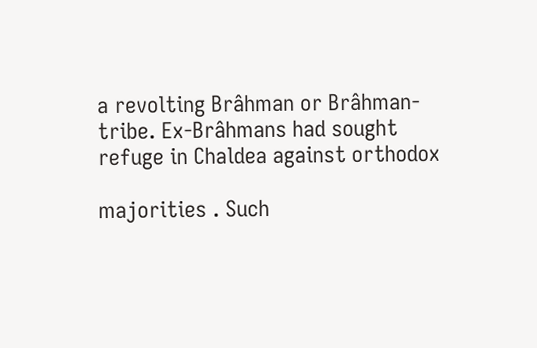a revolting Brâhman or Brâhman-tribe. Ex-Brâhmans had sought refuge in Chaldea against orthodox

majorities . Such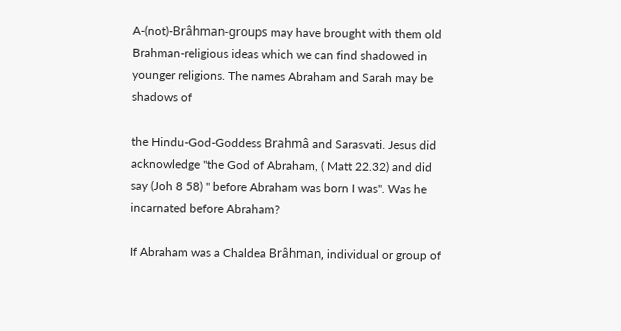A-(not)-Brâhman-groups may have brought with them old Brahman-religious ideas which we can find shadowed in younger religions. The names Abraham and Sarah may be shadows of

the Hindu-God-Goddess Brahmâ and Sarasvati. Jesus did acknowledge "the God of Abraham, ( Matt 22.32) and did say (Joh 8 58) " before Abraham was born I was". Was he incarnated before Abraham?

If Abraham was a Chaldea Brâhman, individual or group of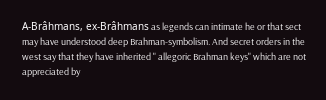A-Brâhmans, ex-Brâhmans as legends can intimate he or that sect may have understood deep Brahman-symbolism. And secret orders in the west say that they have inherited " allegoric Brahman keys" which are not appreciated by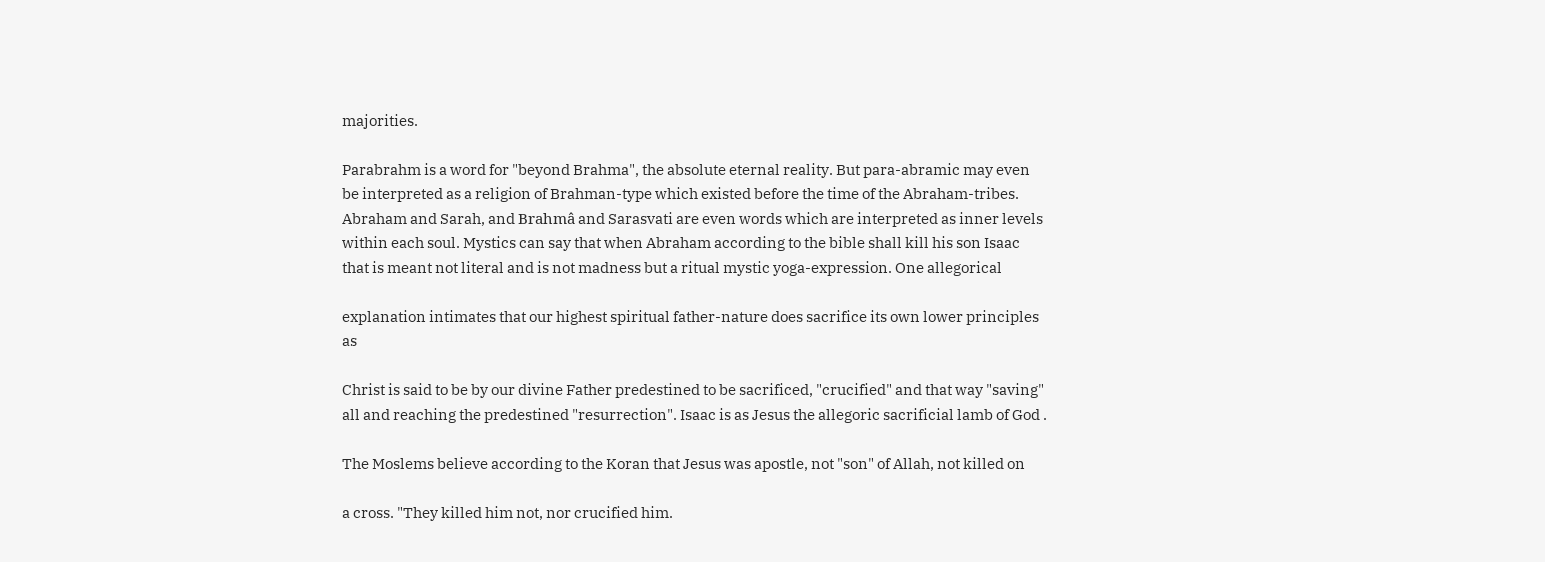majorities.

Parabrahm is a word for "beyond Brahma", the absolute eternal reality. But para-abramic may even be interpreted as a religion of Brahman-type which existed before the time of the Abraham-tribes. Abraham and Sarah, and Brahmâ and Sarasvati are even words which are interpreted as inner levels within each soul. Mystics can say that when Abraham according to the bible shall kill his son Isaac that is meant not literal and is not madness but a ritual mystic yoga-expression. One allegorical

explanation intimates that our highest spiritual father-nature does sacrifice its own lower principles as

Christ is said to be by our divine Father predestined to be sacrificed, "crucified" and that way "saving" all and reaching the predestined "resurrection". Isaac is as Jesus the allegoric sacrificial lamb of God .

The Moslems believe according to the Koran that Jesus was apostle, not "son" of Allah, not killed on

a cross. "They killed him not, nor crucified him.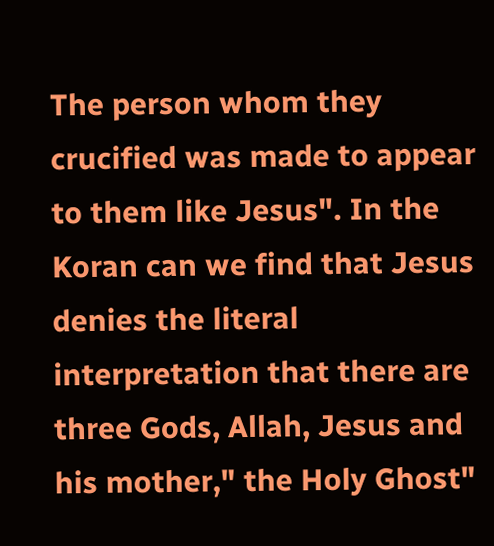The person whom they crucified was made to appear to them like Jesus". In the Koran can we find that Jesus denies the literal interpretation that there are three Gods, Allah, Jesus and his mother," the Holy Ghost"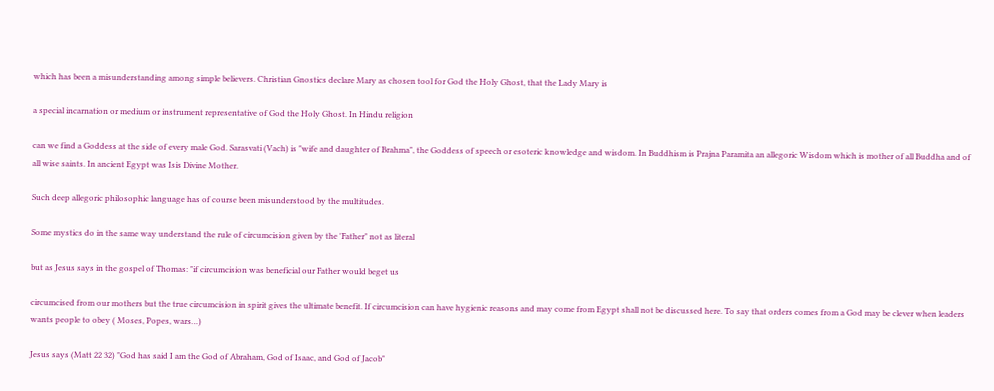which has been a misunderstanding among simple believers. Christian Gnostics declare Mary as chosen tool for God the Holy Ghost, that the Lady Mary is

a special incarnation or medium or instrument representative of God the Holy Ghost. In Hindu religion

can we find a Goddess at the side of every male God. Sarasvati (Vach) is "wife and daughter of Brahma", the Goddess of speech or esoteric knowledge and wisdom. In Buddhism is Prajna Paramita an allegoric Wisdom which is mother of all Buddha and of all wise saints. In ancient Egypt was Isis Divine Mother.

Such deep allegoric philosophic language has of course been misunderstood by the multitudes.

Some mystics do in the same way understand the rule of circumcision given by the 'Father" not as literal

but as Jesus says in the gospel of Thomas: "if circumcision was beneficial our Father would beget us

circumcised from our mothers but the true circumcision in spirit gives the ultimate benefit. If circumcision can have hygienic reasons and may come from Egypt shall not be discussed here. To say that orders comes from a God may be clever when leaders wants people to obey ( Moses, Popes, wars…)

Jesus says (Matt 22 32) "God has said I am the God of Abraham, God of Isaac, and God of Jacob"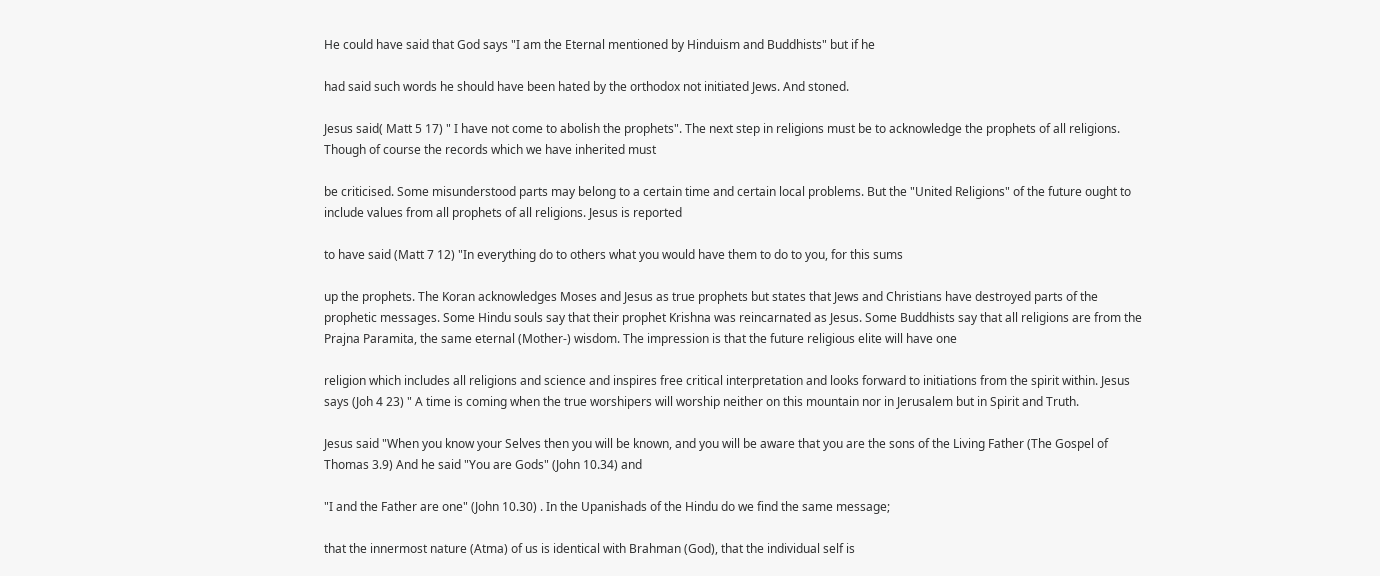He could have said that God says "I am the Eternal mentioned by Hinduism and Buddhists" but if he

had said such words he should have been hated by the orthodox not initiated Jews. And stoned.

Jesus said( Matt 5 17) " I have not come to abolish the prophets". The next step in religions must be to acknowledge the prophets of all religions. Though of course the records which we have inherited must

be criticised. Some misunderstood parts may belong to a certain time and certain local problems. But the "United Religions" of the future ought to include values from all prophets of all religions. Jesus is reported

to have said (Matt 7 12) "In everything do to others what you would have them to do to you, for this sums

up the prophets. The Koran acknowledges Moses and Jesus as true prophets but states that Jews and Christians have destroyed parts of the prophetic messages. Some Hindu souls say that their prophet Krishna was reincarnated as Jesus. Some Buddhists say that all religions are from the Prajna Paramita, the same eternal (Mother-) wisdom. The impression is that the future religious elite will have one

religion which includes all religions and science and inspires free critical interpretation and looks forward to initiations from the spirit within. Jesus says (Joh 4 23) " A time is coming when the true worshipers will worship neither on this mountain nor in Jerusalem but in Spirit and Truth.

Jesus said "When you know your Selves then you will be known, and you will be aware that you are the sons of the Living Father (The Gospel of Thomas 3.9) And he said "You are Gods" (John 10.34) and

"I and the Father are one" (John 10.30) . In the Upanishads of the Hindu do we find the same message;

that the innermost nature (Atma) of us is identical with Brahman (God), that the individual self is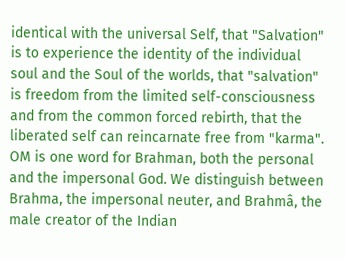identical with the universal Self, that "Salvation" is to experience the identity of the individual soul and the Soul of the worlds, that "salvation" is freedom from the limited self-consciousness and from the common forced rebirth, that the liberated self can reincarnate free from "karma". OM is one word for Brahman, both the personal and the impersonal God. We distinguish between Brahma, the impersonal neuter, and Brahmâ, the male creator of the Indian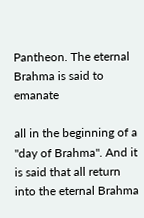Pantheon. The eternal Brahma is said to emanate

all in the beginning of a "day of Brahma". And it is said that all return into the eternal Brahma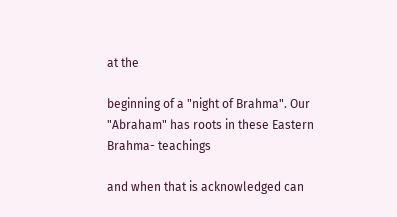at the

beginning of a "night of Brahma". Our "Abraham" has roots in these Eastern Brahma- teachings

and when that is acknowledged can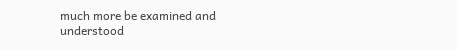much more be examined and understood